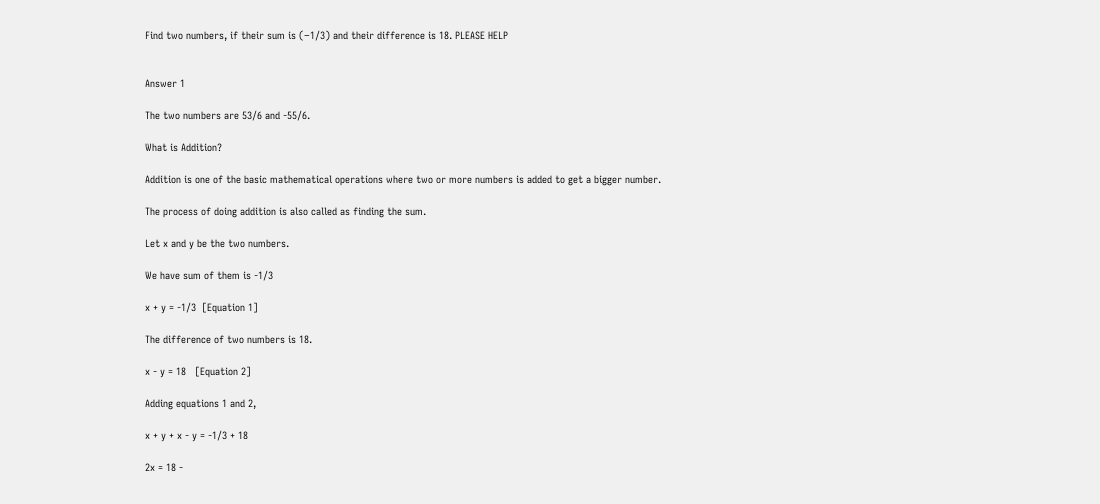Find two numbers, if their sum is (−1/3) and their difference is 18. PLEASE HELP


Answer 1

The two numbers are 53/6 and -55/6.

What is Addition?

Addition is one of the basic mathematical operations where two or more numbers is added to get a bigger number.

The process of doing addition is also called as finding the sum.

Let x and y be the two numbers.

We have sum of them is -1/3

x + y = -1/3  [Equation 1]

The difference of two numbers is 18.

x - y = 18   [Equation 2]

Adding equations 1 and 2,

x + y + x - y = -1/3 + 18

2x = 18 -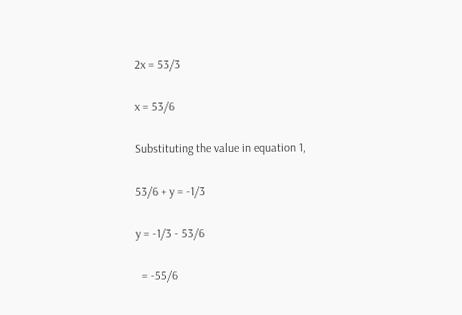2x = 53/3

x = 53/6

Substituting the value in equation 1,

53/6 + y = -1/3

y = -1/3 - 53/6

  = -55/6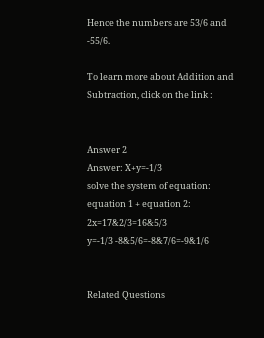Hence the numbers are 53/6 and -55/6.

To learn more about Addition and Subtraction, click on the link :


Answer 2
Answer: X+y=-1/3
solve the system of equation:
equation 1 + equation 2: 2x=17&2/3=16&5/3
y=-1/3 -8&5/6=-8&7/6=-9&1/6


Related Questions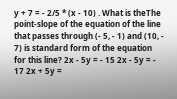y + 7 = - 2/5 * (x - 10) . What is theThe point-slope of the equation of the line that passes through (- 5, - 1) and (10, - 7) is standard form of the equation for this line? 2x - 5y = - 15 2x - 5y = - 17 2x + 5y =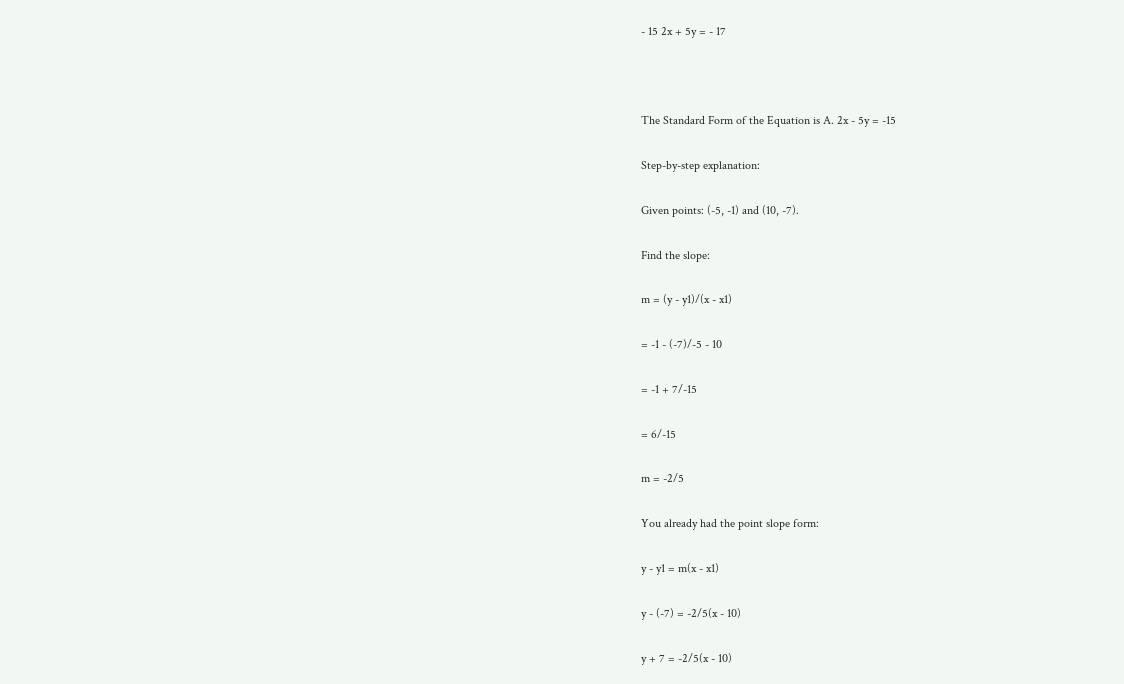- 15 2x + 5y = - 17



The Standard Form of the Equation is A. 2x - 5y = -15

Step-by-step explanation:

Given points: (-5, -1) and (10, -7).

Find the slope:

m = (y - y1)/(x - x1)

= -1 - (-7)/-5 - 10

= -1 + 7/-15

= 6/-15

m = -2/5

You already had the point slope form:

y - y1 = m(x - x1)

y - (-7) = -2/5(x - 10)

y + 7 = -2/5(x - 10)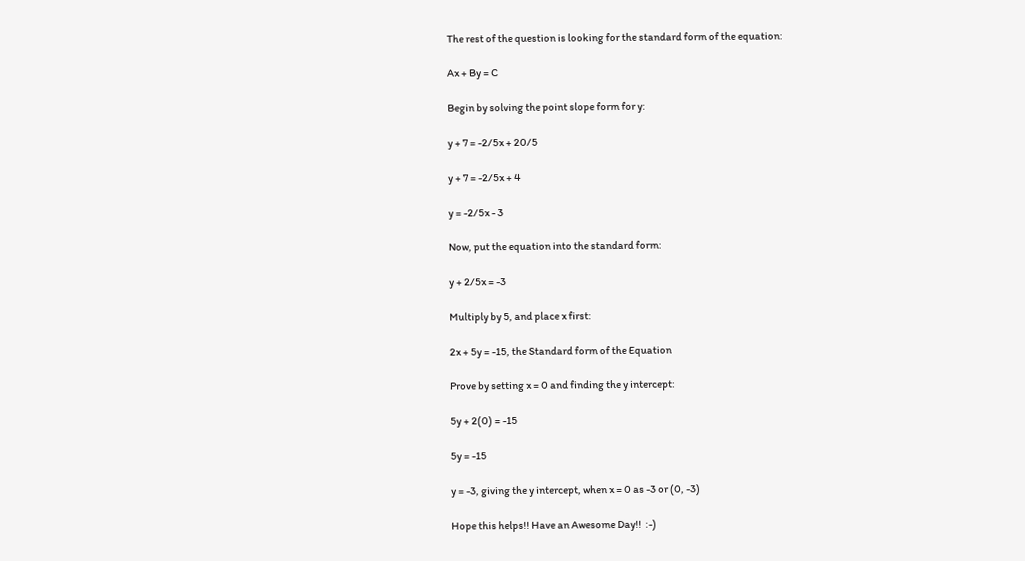The rest of the question is looking for the standard form of the equation:

Ax + By = C

Begin by solving the point slope form for y:

y + 7 = -2/5x + 20/5

y + 7 = -2/5x + 4

y = -2/5x - 3

Now, put the equation into the standard form:

y + 2/5x = -3

Multiply by 5, and place x first:

2x + 5y = -15, the Standard form of the Equation

Prove by setting x = 0 and finding the y intercept:

5y + 2(0) = -15

5y = -15

y = -3, giving the y intercept, when x = 0 as -3 or (0, -3)

Hope this helps!! Have an Awesome Day!!  :-)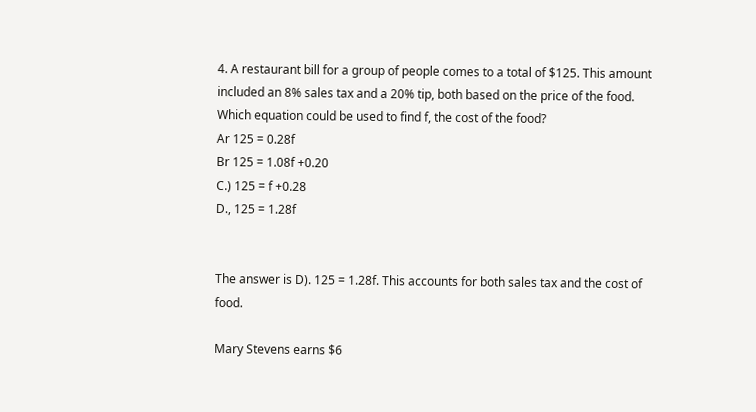4. A restaurant bill for a group of people comes to a total of $125. This amount
included an 8% sales tax and a 20% tip, both based on the price of the food.
Which equation could be used to find f, the cost of the food?
Ar 125 = 0.28f
Br 125 = 1.08f +0.20
C.) 125 = f +0.28
D., 125 = 1.28f


The answer is D). 125 = 1.28f. This accounts for both sales tax and the cost of food.

Mary Stevens earns $6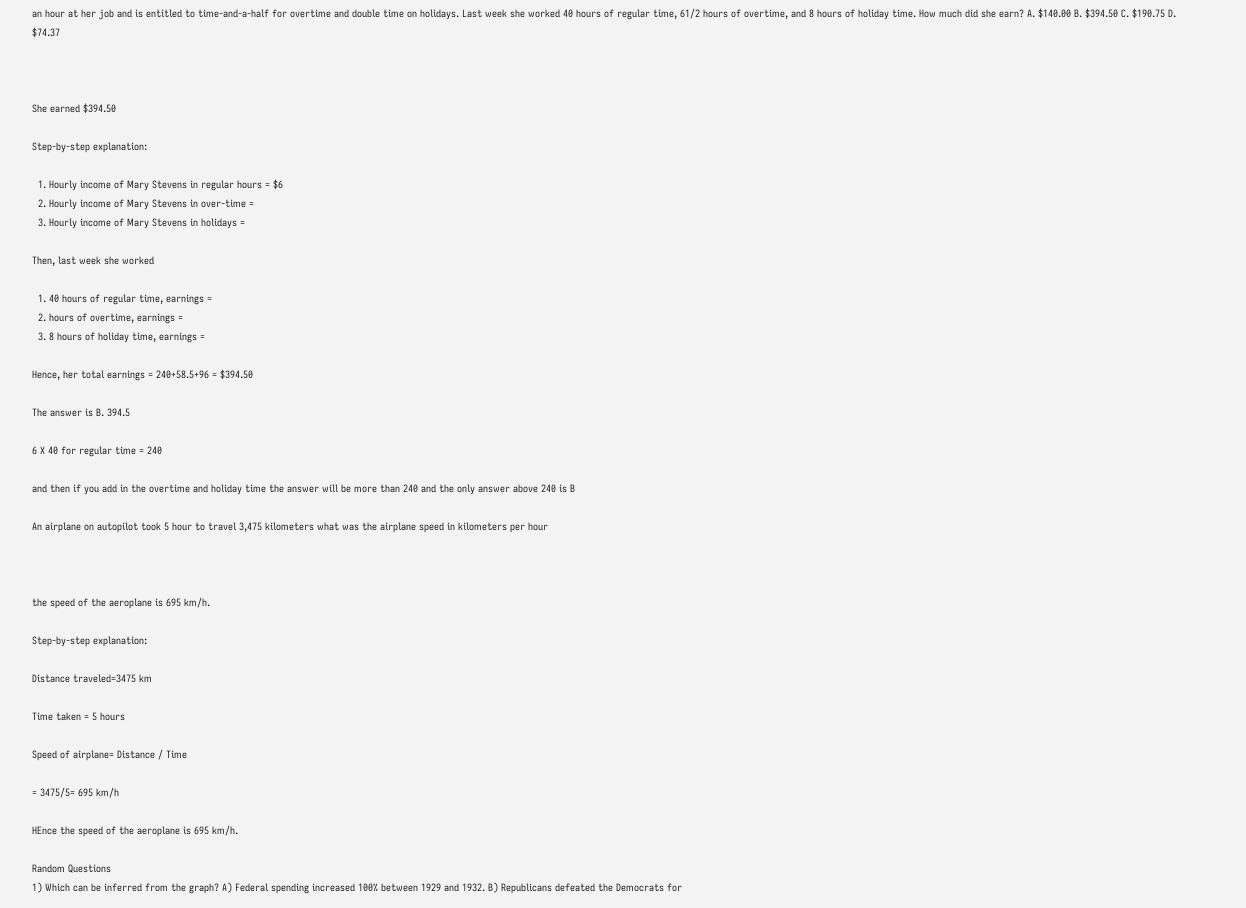an hour at her job and is entitled to time-and-a-half for overtime and double time on holidays. Last week she worked 40 hours of regular time, 61/2 hours of overtime, and 8 hours of holiday time. How much did she earn? A. $140.00 B. $394.50 C. $190.75 D. $74.37



She earned $394.50

Step-by-step explanation:

  1. Hourly income of Mary Stevens in regular hours = $6
  2. Hourly income of Mary Stevens in over-time =
  3. Hourly income of Mary Stevens in holidays =

Then, last week she worked

  1. 40 hours of regular time, earnings =
  2. hours of overtime, earnings =
  3. 8 hours of holiday time, earnings =

Hence, her total earnings = 240+58.5+96 = $394.50

The answer is B. 394.5

6 X 40 for regular time = 240

and then if you add in the overtime and holiday time the answer will be more than 240 and the only answer above 240 is B

An airplane on autopilot took 5 hour to travel 3,475 kilometers what was the airplane speed in kilometers per hour



the speed of the aeroplane is 695 km/h.

Step-by-step explanation:

Distance traveled=3475 km

Time taken = 5 hours

Speed of airplane= Distance / Time

= 3475/5= 695 km/h

HEnce the speed of the aeroplane is 695 km/h.

Random Questions
1) Which can be inferred from the graph? A) Federal spending increased 100% between 1929 and 1932. B) Republicans defeated the Democrats for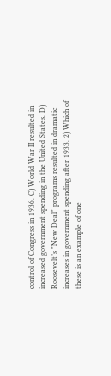control of Congress in 1936. C) World War II resulted in increased government spending in the United States. D) Roosevelt’s "New Deal" programs resulted in dramatic increases in government spending after 1933. 2) Which of these is an example of one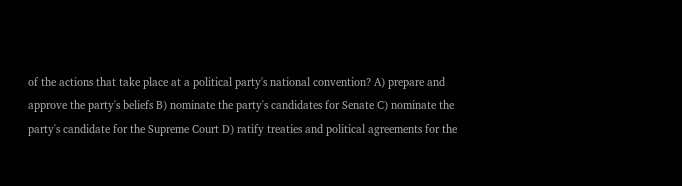of the actions that take place at a political party's national convention? A) prepare and approve the party's beliefs B) nominate the party's candidates for Senate C) nominate the party's candidate for the Supreme Court D) ratify treaties and political agreements for the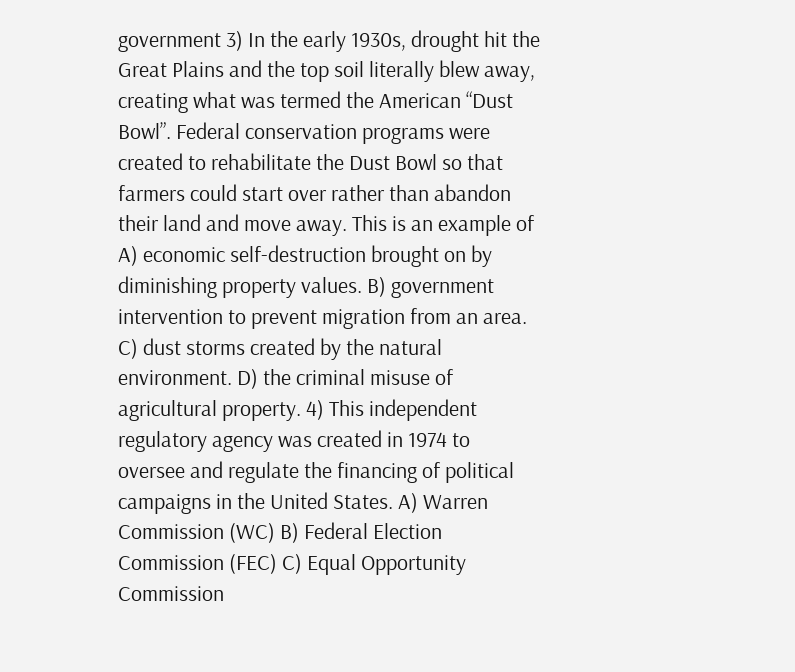government 3) In the early 1930s, drought hit the Great Plains and the top soil literally blew away, creating what was termed the American “Dust Bowl”. Federal conservation programs were created to rehabilitate the Dust Bowl so that farmers could start over rather than abandon their land and move away. This is an example of A) economic self-destruction brought on by diminishing property values. B) government intervention to prevent migration from an area. C) dust storms created by the natural environment. D) the criminal misuse of agricultural property. 4) This independent regulatory agency was created in 1974 to oversee and regulate the financing of political campaigns in the United States. A) Warren Commission (WC) B) Federal Election Commission (FEC) C) Equal Opportunity Commission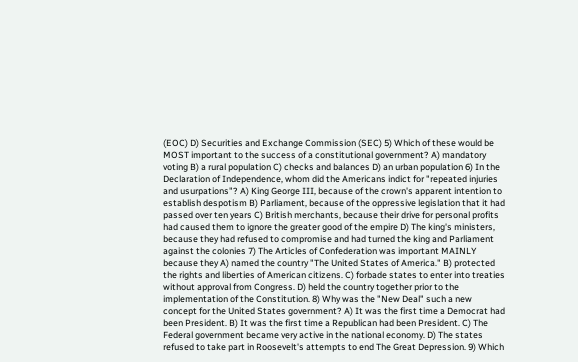(EOC) D) Securities and Exchange Commission (SEC) 5) Which of these would be MOST important to the success of a constitutional government? A) mandatory voting B) a rural population C) checks and balances D) an urban population 6) In the Declaration of Independence, whom did the Americans indict for "repeated injuries and usurpations"? A) King George III, because of the crown's apparent intention to establish despotism B) Parliament, because of the oppressive legislation that it had passed over ten years C) British merchants, because their drive for personal profits had caused them to ignore the greater good of the empire D) The king's ministers, because they had refused to compromise and had turned the king and Parliament against the colonies 7) The Articles of Confederation was important MAINLY because they A) named the country "The United States of America." B) protected the rights and liberties of American citizens. C) forbade states to enter into treaties without approval from Congress. D) held the country together prior to the implementation of the Constitution. 8) Why was the "New Deal" such a new concept for the United States government? A) It was the first time a Democrat had been President. B) It was the first time a Republican had been President. C) The Federal government became very active in the national economy. D) The states refused to take part in Roosevelt's attempts to end The Great Depression. 9) Which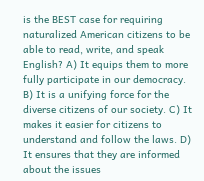is the BEST case for requiring naturalized American citizens to be able to read, write, and speak English? A) It equips them to more fully participate in our democracy. B) It is a unifying force for the diverse citizens of our society. C) It makes it easier for citizens to understand and follow the laws. D) It ensures that they are informed about the issues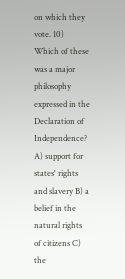on which they vote. 10) Which of these was a major philosophy expressed in the Declaration of Independence? A) support for states' rights and slavery B) a belief in the natural rights of citizens C) the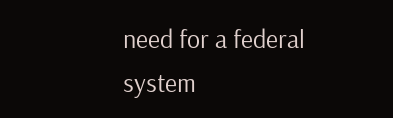need for a federal system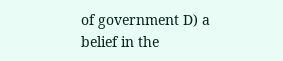of government D) a belief in the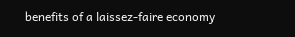benefits of a laissez-faire economy